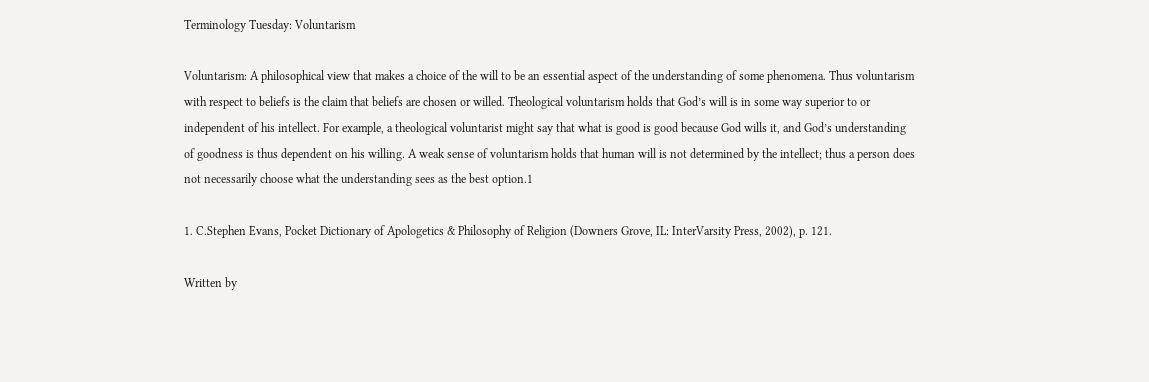Terminology Tuesday: Voluntarism

Voluntarism: A philosophical view that makes a choice of the will to be an essential aspect of the understanding of some phenomena. Thus voluntarism with respect to beliefs is the claim that beliefs are chosen or willed. Theological voluntarism holds that God’s will is in some way superior to or independent of his intellect. For example, a theological voluntarist might say that what is good is good because God wills it, and God’s understanding of goodness is thus dependent on his willing. A weak sense of voluntarism holds that human will is not determined by the intellect; thus a person does not necessarily choose what the understanding sees as the best option.1

1. C.Stephen Evans, Pocket Dictionary of Apologetics & Philosophy of Religion (Downers Grove, IL: InterVarsity Press, 2002), p. 121.

Written by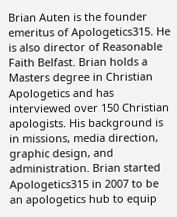Brian Auten is the founder emeritus of Apologetics315. He is also director of Reasonable Faith Belfast. Brian holds a Masters degree in Christian Apologetics and has interviewed over 150 Christian apologists. His background is in missions, media direction, graphic design, and administration. Brian started Apologetics315 in 2007 to be an apologetics hub to equip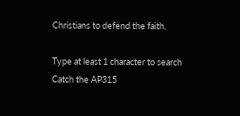Christians to defend the faith.

Type at least 1 character to search
Catch the AP315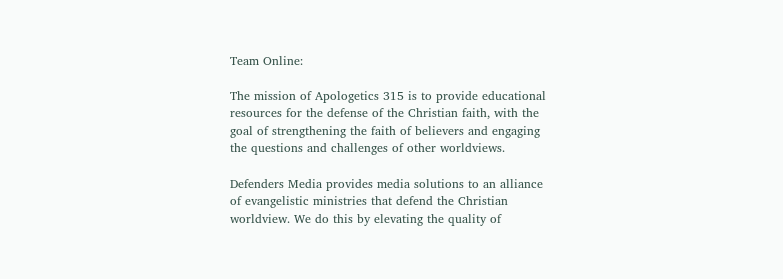Team Online:

The mission of Apologetics 315 is to provide educational resources for the defense of the Christian faith, with the goal of strengthening the faith of believers and engaging the questions and challenges of other worldviews.

Defenders Media provides media solutions to an alliance of evangelistic ministries that defend the Christian worldview. We do this by elevating the quality of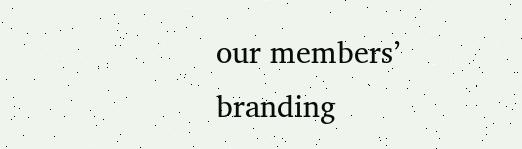our members’ branding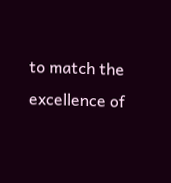to match the excellence of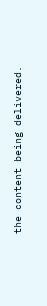the content being delivered.